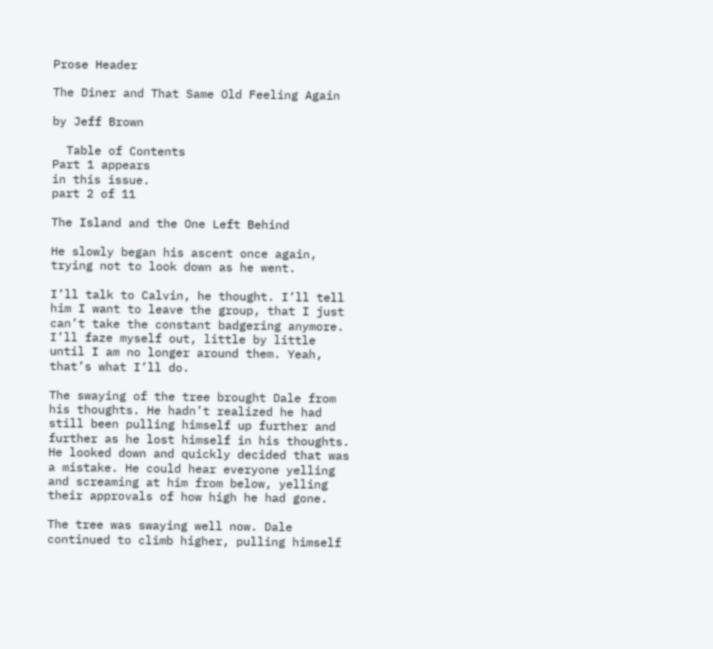Prose Header

The Diner and That Same Old Feeling Again

by Jeff Brown

  Table of Contents
Part 1 appears
in this issue.
part 2 of 11

The Island and the One Left Behind

He slowly began his ascent once again, trying not to look down as he went.

I’ll talk to Calvin, he thought. I’ll tell him I want to leave the group, that I just can’t take the constant badgering anymore. I’ll faze myself out, little by little until I am no longer around them. Yeah, that’s what I’ll do.

The swaying of the tree brought Dale from his thoughts. He hadn’t realized he had still been pulling himself up further and further as he lost himself in his thoughts. He looked down and quickly decided that was a mistake. He could hear everyone yelling and screaming at him from below, yelling their approvals of how high he had gone.

The tree was swaying well now. Dale continued to climb higher, pulling himself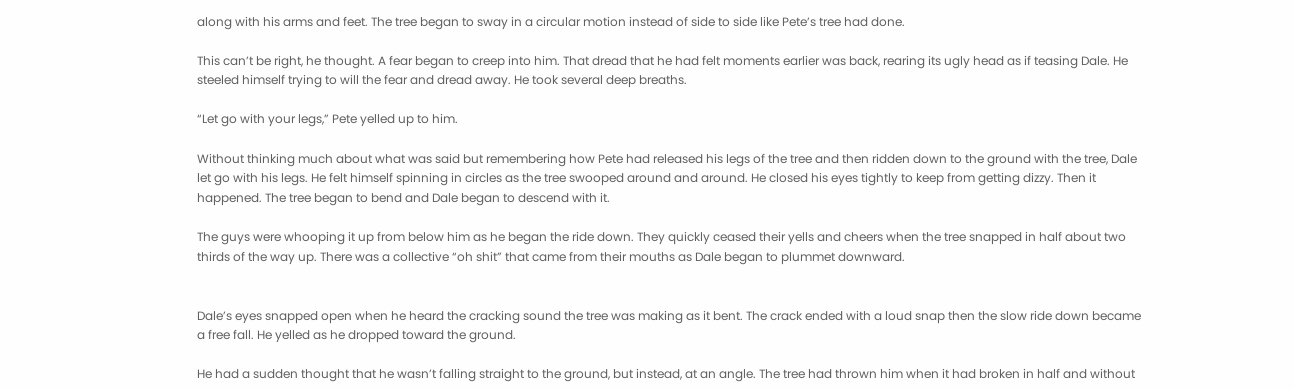along with his arms and feet. The tree began to sway in a circular motion instead of side to side like Pete’s tree had done.

This can’t be right, he thought. A fear began to creep into him. That dread that he had felt moments earlier was back, rearing its ugly head as if teasing Dale. He steeled himself trying to will the fear and dread away. He took several deep breaths.

“Let go with your legs,” Pete yelled up to him.

Without thinking much about what was said but remembering how Pete had released his legs of the tree and then ridden down to the ground with the tree, Dale let go with his legs. He felt himself spinning in circles as the tree swooped around and around. He closed his eyes tightly to keep from getting dizzy. Then it happened. The tree began to bend and Dale began to descend with it.

The guys were whooping it up from below him as he began the ride down. They quickly ceased their yells and cheers when the tree snapped in half about two thirds of the way up. There was a collective “oh shit” that came from their mouths as Dale began to plummet downward.


Dale’s eyes snapped open when he heard the cracking sound the tree was making as it bent. The crack ended with a loud snap then the slow ride down became a free fall. He yelled as he dropped toward the ground.

He had a sudden thought that he wasn’t falling straight to the ground, but instead, at an angle. The tree had thrown him when it had broken in half and without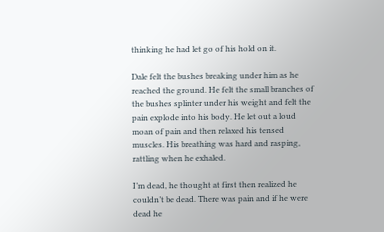thinking he had let go of his hold on it.

Dale felt the bushes breaking under him as he reached the ground. He felt the small branches of the bushes splinter under his weight and felt the pain explode into his body. He let out a loud moan of pain and then relaxed his tensed muscles. His breathing was hard and rasping, rattling when he exhaled.

I’m dead, he thought at first then realized he couldn’t be dead. There was pain and if he were dead he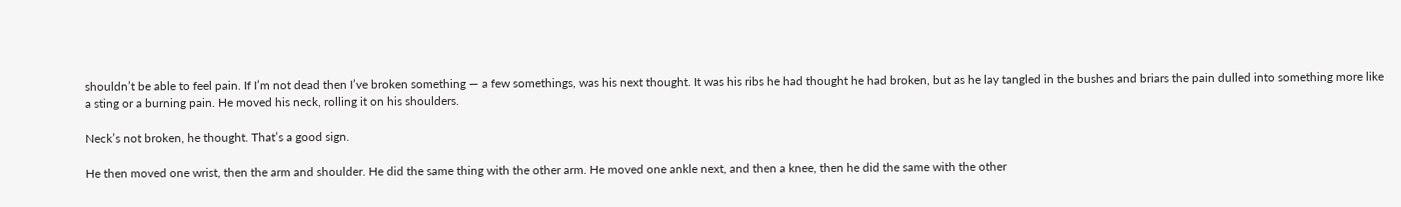shouldn’t be able to feel pain. If I’m not dead then I’ve broken something — a few somethings, was his next thought. It was his ribs he had thought he had broken, but as he lay tangled in the bushes and briars the pain dulled into something more like a sting or a burning pain. He moved his neck, rolling it on his shoulders.

Neck’s not broken, he thought. That’s a good sign.

He then moved one wrist, then the arm and shoulder. He did the same thing with the other arm. He moved one ankle next, and then a knee, then he did the same with the other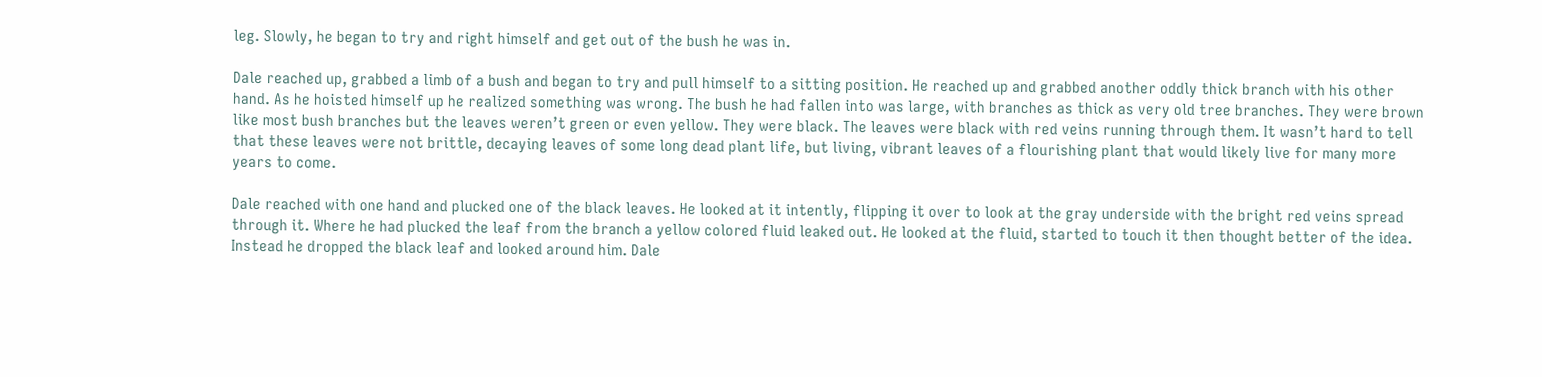leg. Slowly, he began to try and right himself and get out of the bush he was in.

Dale reached up, grabbed a limb of a bush and began to try and pull himself to a sitting position. He reached up and grabbed another oddly thick branch with his other hand. As he hoisted himself up he realized something was wrong. The bush he had fallen into was large, with branches as thick as very old tree branches. They were brown like most bush branches but the leaves weren’t green or even yellow. They were black. The leaves were black with red veins running through them. It wasn’t hard to tell that these leaves were not brittle, decaying leaves of some long dead plant life, but living, vibrant leaves of a flourishing plant that would likely live for many more years to come.

Dale reached with one hand and plucked one of the black leaves. He looked at it intently, flipping it over to look at the gray underside with the bright red veins spread through it. Where he had plucked the leaf from the branch a yellow colored fluid leaked out. He looked at the fluid, started to touch it then thought better of the idea. Instead he dropped the black leaf and looked around him. Dale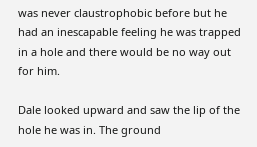was never claustrophobic before but he had an inescapable feeling he was trapped in a hole and there would be no way out for him.

Dale looked upward and saw the lip of the hole he was in. The ground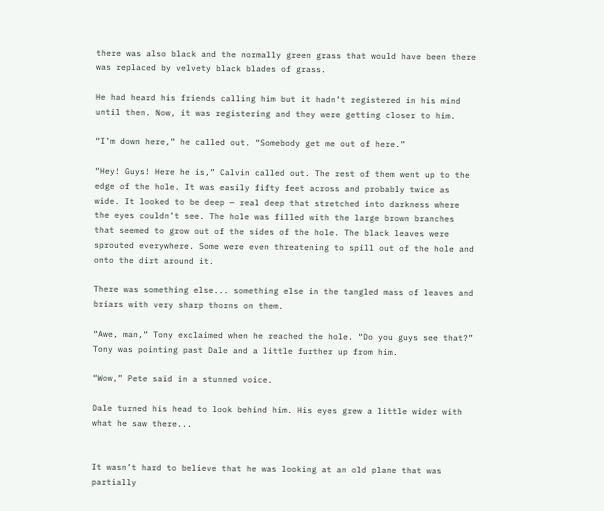there was also black and the normally green grass that would have been there was replaced by velvety black blades of grass.

He had heard his friends calling him but it hadn’t registered in his mind until then. Now, it was registering and they were getting closer to him.

“I’m down here,” he called out. “Somebody get me out of here.”

“Hey! Guys! Here he is,” Calvin called out. The rest of them went up to the edge of the hole. It was easily fifty feet across and probably twice as wide. It looked to be deep — real deep that stretched into darkness where the eyes couldn’t see. The hole was filled with the large brown branches that seemed to grow out of the sides of the hole. The black leaves were sprouted everywhere. Some were even threatening to spill out of the hole and onto the dirt around it.

There was something else... something else in the tangled mass of leaves and briars with very sharp thorns on them.

“Awe, man,” Tony exclaimed when he reached the hole. “Do you guys see that?” Tony was pointing past Dale and a little further up from him.

“Wow,” Pete said in a stunned voice.

Dale turned his head to look behind him. His eyes grew a little wider with what he saw there...


It wasn’t hard to believe that he was looking at an old plane that was partially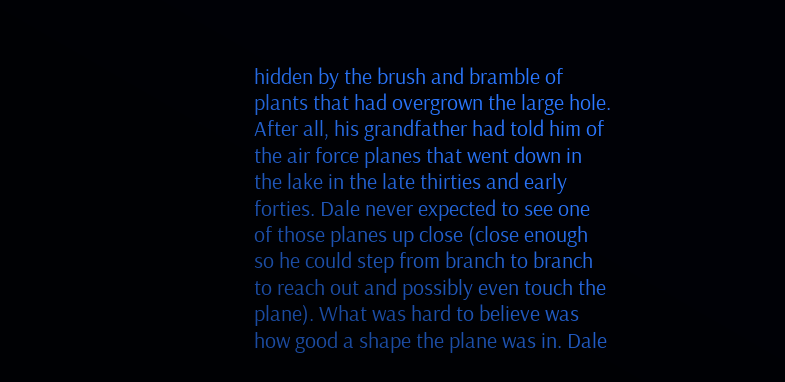hidden by the brush and bramble of plants that had overgrown the large hole. After all, his grandfather had told him of the air force planes that went down in the lake in the late thirties and early forties. Dale never expected to see one of those planes up close (close enough so he could step from branch to branch to reach out and possibly even touch the plane). What was hard to believe was how good a shape the plane was in. Dale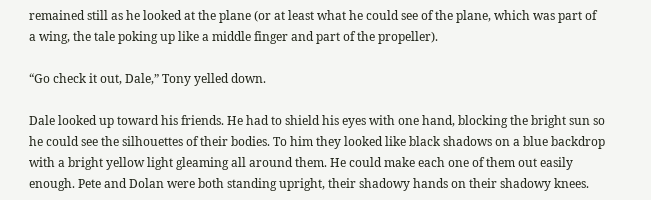remained still as he looked at the plane (or at least what he could see of the plane, which was part of a wing, the tale poking up like a middle finger and part of the propeller).

“Go check it out, Dale,” Tony yelled down.

Dale looked up toward his friends. He had to shield his eyes with one hand, blocking the bright sun so he could see the silhouettes of their bodies. To him they looked like black shadows on a blue backdrop with a bright yellow light gleaming all around them. He could make each one of them out easily enough. Pete and Dolan were both standing upright, their shadowy hands on their shadowy knees.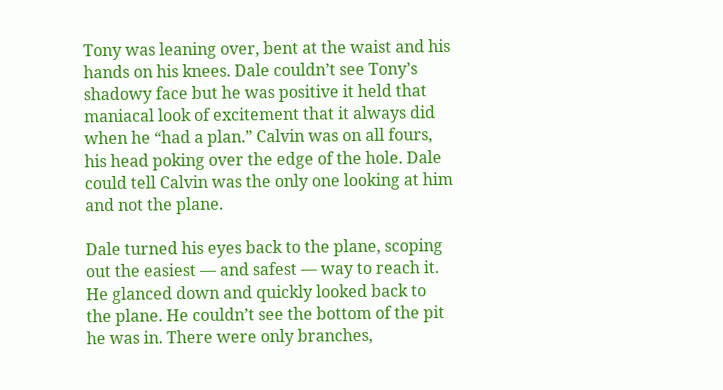Tony was leaning over, bent at the waist and his hands on his knees. Dale couldn’t see Tony’s shadowy face but he was positive it held that maniacal look of excitement that it always did when he “had a plan.” Calvin was on all fours, his head poking over the edge of the hole. Dale could tell Calvin was the only one looking at him and not the plane.

Dale turned his eyes back to the plane, scoping out the easiest — and safest — way to reach it. He glanced down and quickly looked back to the plane. He couldn’t see the bottom of the pit he was in. There were only branches,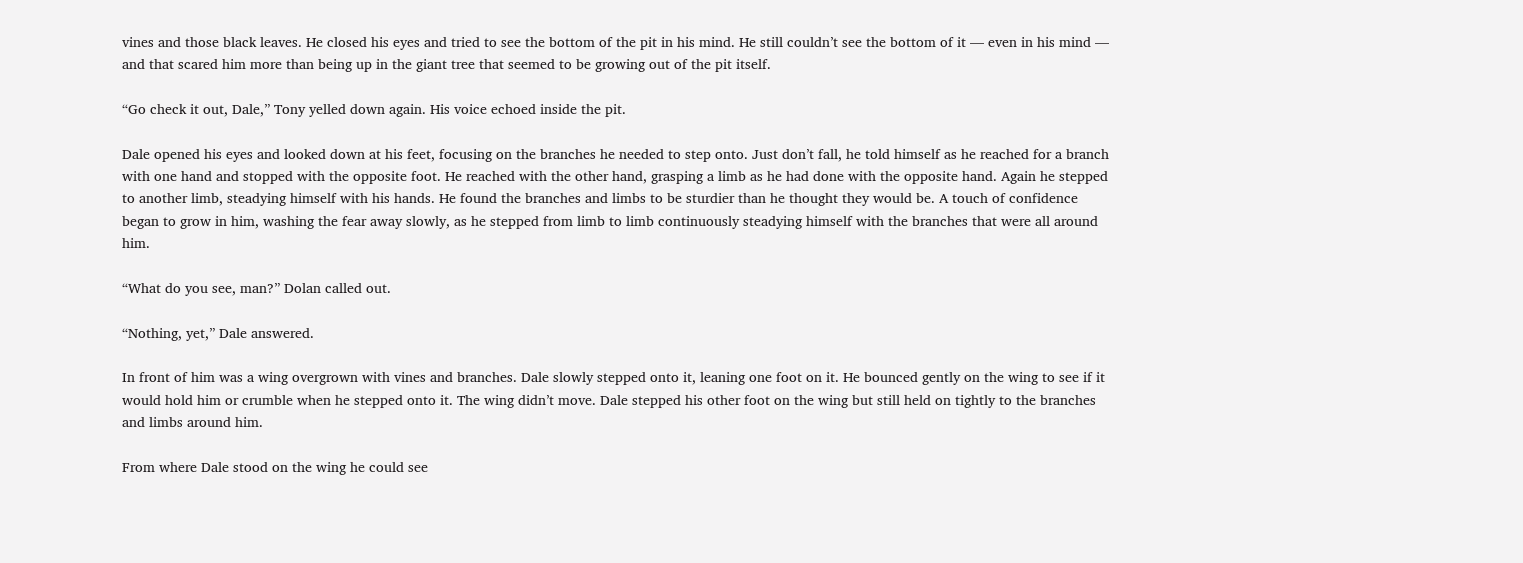vines and those black leaves. He closed his eyes and tried to see the bottom of the pit in his mind. He still couldn’t see the bottom of it — even in his mind — and that scared him more than being up in the giant tree that seemed to be growing out of the pit itself.

“Go check it out, Dale,” Tony yelled down again. His voice echoed inside the pit.

Dale opened his eyes and looked down at his feet, focusing on the branches he needed to step onto. Just don’t fall, he told himself as he reached for a branch with one hand and stopped with the opposite foot. He reached with the other hand, grasping a limb as he had done with the opposite hand. Again he stepped to another limb, steadying himself with his hands. He found the branches and limbs to be sturdier than he thought they would be. A touch of confidence began to grow in him, washing the fear away slowly, as he stepped from limb to limb continuously steadying himself with the branches that were all around him.

“What do you see, man?” Dolan called out.

“Nothing, yet,” Dale answered.

In front of him was a wing overgrown with vines and branches. Dale slowly stepped onto it, leaning one foot on it. He bounced gently on the wing to see if it would hold him or crumble when he stepped onto it. The wing didn’t move. Dale stepped his other foot on the wing but still held on tightly to the branches and limbs around him.

From where Dale stood on the wing he could see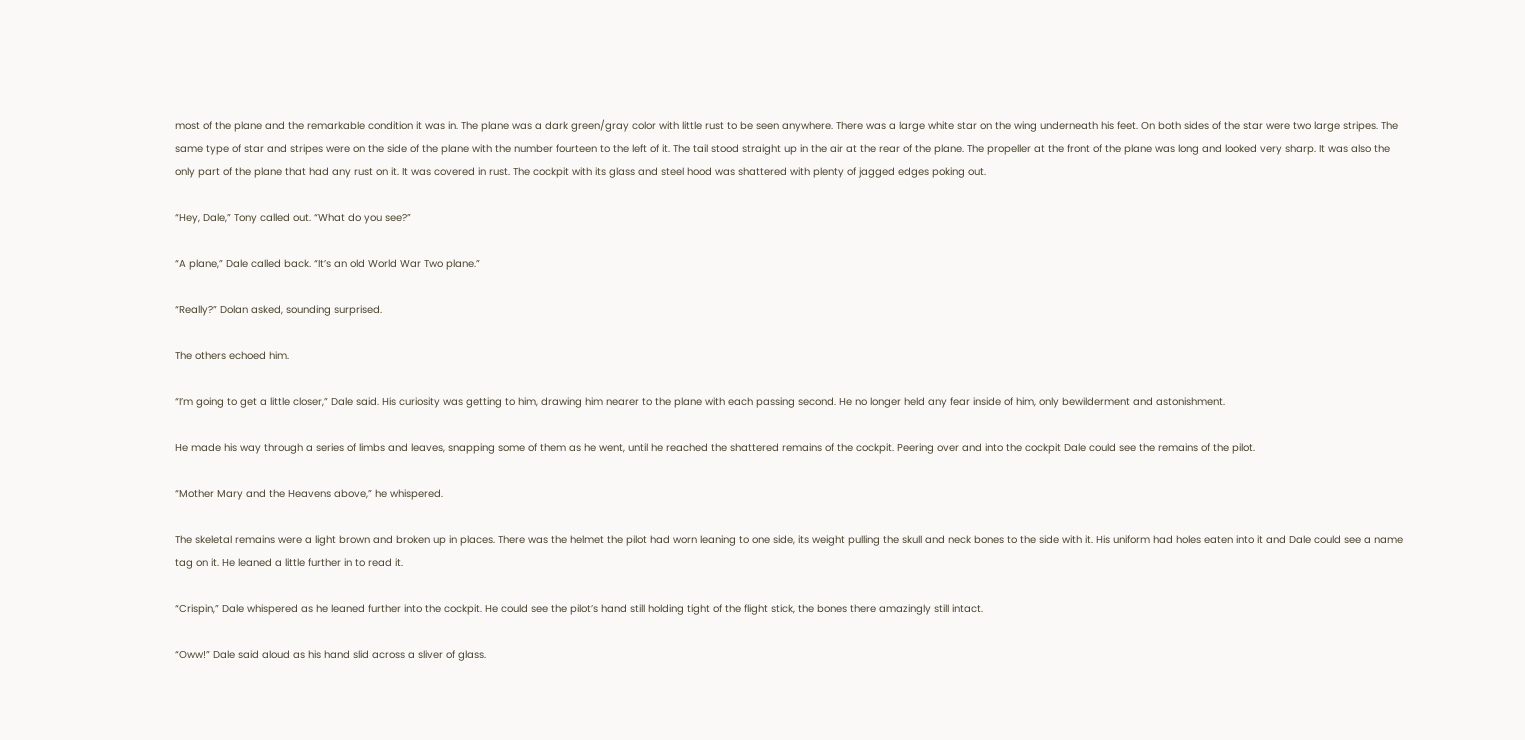most of the plane and the remarkable condition it was in. The plane was a dark green/gray color with little rust to be seen anywhere. There was a large white star on the wing underneath his feet. On both sides of the star were two large stripes. The same type of star and stripes were on the side of the plane with the number fourteen to the left of it. The tail stood straight up in the air at the rear of the plane. The propeller at the front of the plane was long and looked very sharp. It was also the only part of the plane that had any rust on it. It was covered in rust. The cockpit with its glass and steel hood was shattered with plenty of jagged edges poking out.

“Hey, Dale,” Tony called out. “What do you see?”

“A plane,” Dale called back. “It’s an old World War Two plane.”

“Really?” Dolan asked, sounding surprised.

The others echoed him.

“I’m going to get a little closer,” Dale said. His curiosity was getting to him, drawing him nearer to the plane with each passing second. He no longer held any fear inside of him, only bewilderment and astonishment.

He made his way through a series of limbs and leaves, snapping some of them as he went, until he reached the shattered remains of the cockpit. Peering over and into the cockpit Dale could see the remains of the pilot.

“Mother Mary and the Heavens above,” he whispered.

The skeletal remains were a light brown and broken up in places. There was the helmet the pilot had worn leaning to one side, its weight pulling the skull and neck bones to the side with it. His uniform had holes eaten into it and Dale could see a name tag on it. He leaned a little further in to read it.

“Crispin,” Dale whispered as he leaned further into the cockpit. He could see the pilot’s hand still holding tight of the flight stick, the bones there amazingly still intact.

“Oww!” Dale said aloud as his hand slid across a sliver of glass.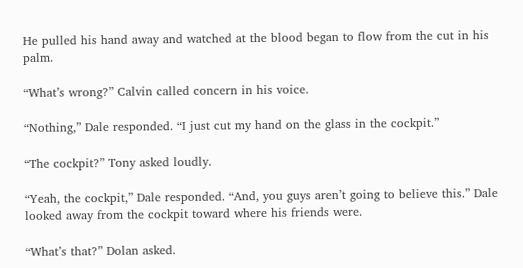He pulled his hand away and watched at the blood began to flow from the cut in his palm.

“What’s wrong?” Calvin called concern in his voice.

“Nothing,” Dale responded. “I just cut my hand on the glass in the cockpit.”

“The cockpit?” Tony asked loudly.

“Yeah, the cockpit,” Dale responded. “And, you guys aren’t going to believe this.” Dale looked away from the cockpit toward where his friends were.

“What’s that?” Dolan asked.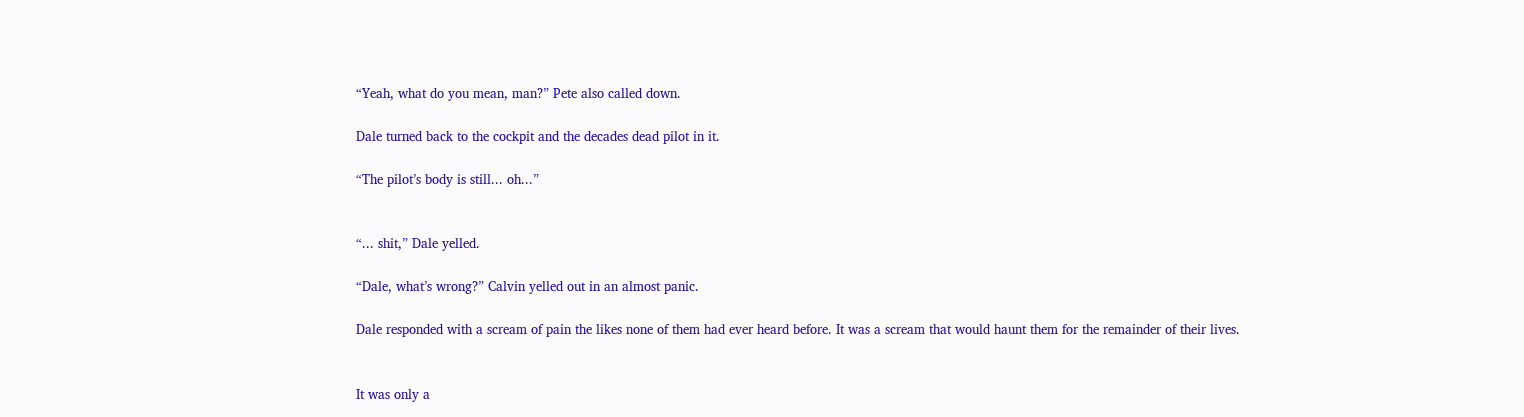“Yeah, what do you mean, man?” Pete also called down.

Dale turned back to the cockpit and the decades dead pilot in it.

“The pilot’s body is still... oh...”


“... shit,” Dale yelled.

“Dale, what’s wrong?” Calvin yelled out in an almost panic.

Dale responded with a scream of pain the likes none of them had ever heard before. It was a scream that would haunt them for the remainder of their lives.


It was only a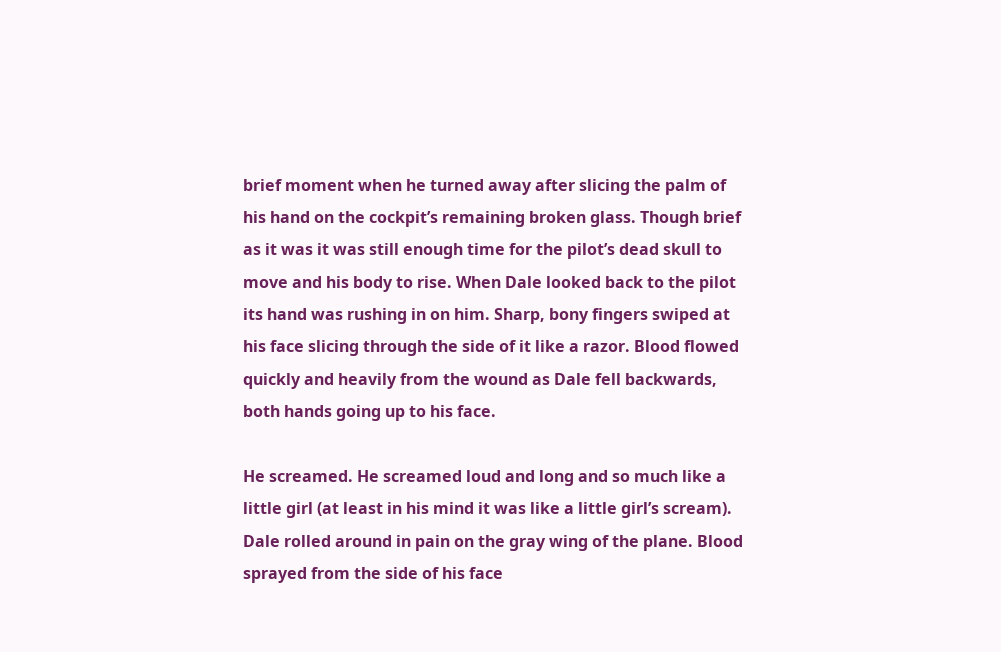brief moment when he turned away after slicing the palm of his hand on the cockpit’s remaining broken glass. Though brief as it was it was still enough time for the pilot’s dead skull to move and his body to rise. When Dale looked back to the pilot its hand was rushing in on him. Sharp, bony fingers swiped at his face slicing through the side of it like a razor. Blood flowed quickly and heavily from the wound as Dale fell backwards, both hands going up to his face.

He screamed. He screamed loud and long and so much like a little girl (at least in his mind it was like a little girl’s scream). Dale rolled around in pain on the gray wing of the plane. Blood sprayed from the side of his face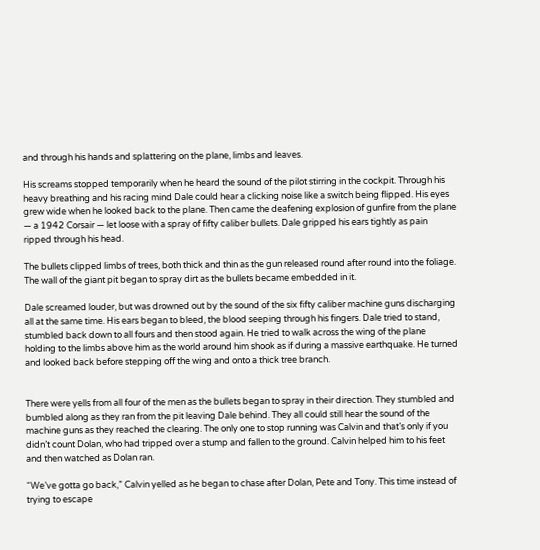and through his hands and splattering on the plane, limbs and leaves.

His screams stopped temporarily when he heard the sound of the pilot stirring in the cockpit. Through his heavy breathing and his racing mind Dale could hear a clicking noise like a switch being flipped. His eyes grew wide when he looked back to the plane. Then came the deafening explosion of gunfire from the plane — a 1942 Corsair — let loose with a spray of fifty caliber bullets. Dale gripped his ears tightly as pain ripped through his head.

The bullets clipped limbs of trees, both thick and thin as the gun released round after round into the foliage. The wall of the giant pit began to spray dirt as the bullets became embedded in it.

Dale screamed louder, but was drowned out by the sound of the six fifty caliber machine guns discharging all at the same time. His ears began to bleed, the blood seeping through his fingers. Dale tried to stand, stumbled back down to all fours and then stood again. He tried to walk across the wing of the plane holding to the limbs above him as the world around him shook as if during a massive earthquake. He turned and looked back before stepping off the wing and onto a thick tree branch.


There were yells from all four of the men as the bullets began to spray in their direction. They stumbled and bumbled along as they ran from the pit leaving Dale behind. They all could still hear the sound of the machine guns as they reached the clearing. The only one to stop running was Calvin and that’s only if you didn’t count Dolan, who had tripped over a stump and fallen to the ground. Calvin helped him to his feet and then watched as Dolan ran.

“We’ve gotta go back,” Calvin yelled as he began to chase after Dolan, Pete and Tony. This time instead of trying to escape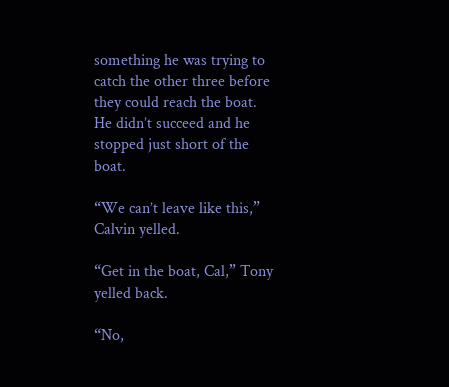something he was trying to catch the other three before they could reach the boat. He didn’t succeed and he stopped just short of the boat.

“We can’t leave like this,” Calvin yelled.

“Get in the boat, Cal,” Tony yelled back.

“No,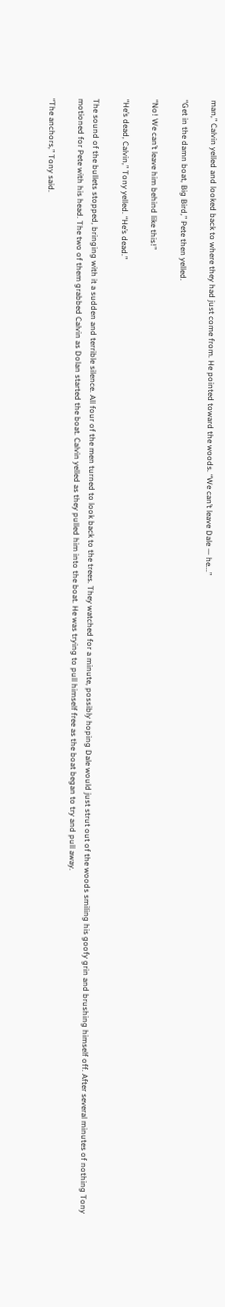man,” Calvin yelled and looked back to where they had just come from. He pointed toward the woods. “We can’t leave Dale — he...”

“Get in the damn boat, Big Bird,” Pete then yelled.

“No! We can’t leave him behind like this!”

“He’s dead, Calvin,” Tony yelled. “He’s dead.”

The sound of the bullets stopped, bringing with it a sudden and terrible silence. All four of the men turned to look back to the trees. They watched for a minute, possibly hoping Dale would just strut out of the woods smiling his goofy grin and brushing himself off. After several minutes of nothing Tony motioned for Pete with his head. The two of them grabbed Calvin as Dolan started the boat. Calvin yelled as they pulled him into the boat. He was trying to pull himself free as the boat began to try and pull away.

“The anchors,” Tony said.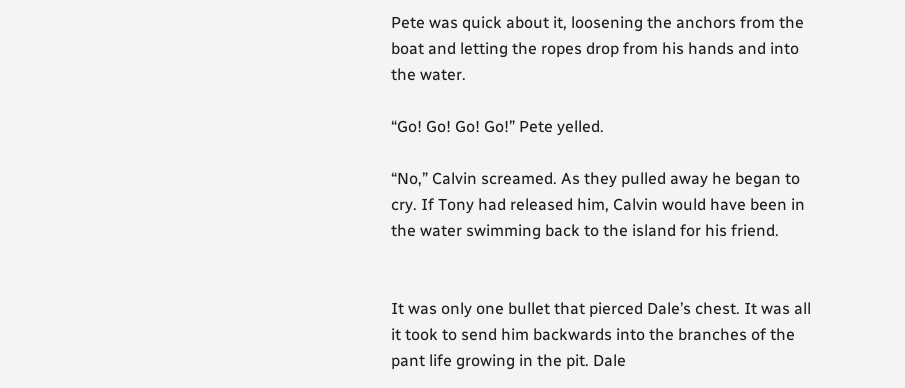Pete was quick about it, loosening the anchors from the boat and letting the ropes drop from his hands and into the water.

“Go! Go! Go! Go!” Pete yelled.

“No,” Calvin screamed. As they pulled away he began to cry. If Tony had released him, Calvin would have been in the water swimming back to the island for his friend.


It was only one bullet that pierced Dale’s chest. It was all it took to send him backwards into the branches of the pant life growing in the pit. Dale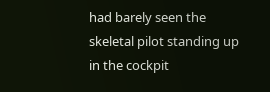had barely seen the skeletal pilot standing up in the cockpit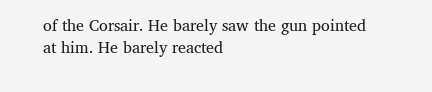of the Corsair. He barely saw the gun pointed at him. He barely reacted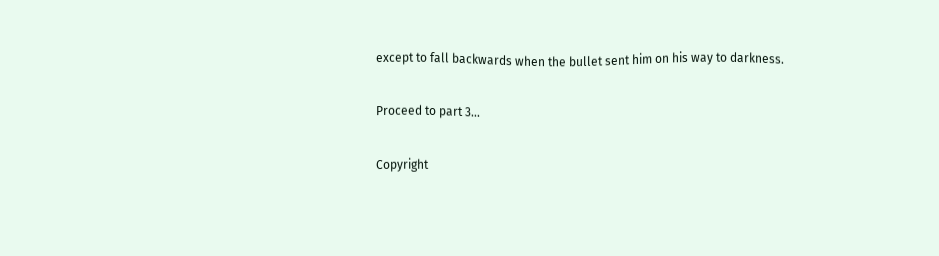except to fall backwards when the bullet sent him on his way to darkness.

Proceed to part 3...

Copyright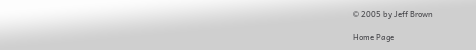© 2005 by Jeff Brown

Home Page